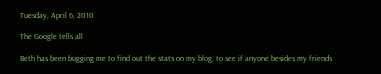Tuesday, April 6, 2010

The Google tells all

Beth has been bugging me to find out the stats on my blog, to see if anyone besides my friends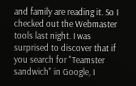and family are reading it. So I checked out the Webmaster tools last night. I was surprised to discover that if you search for "Teamster sandwich" in Google, I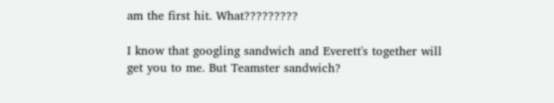am the first hit. What?????????

I know that googling sandwich and Everett's together will get you to me. But Teamster sandwich?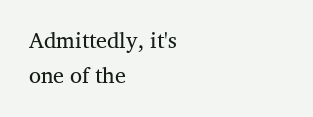Admittedly, it's one of the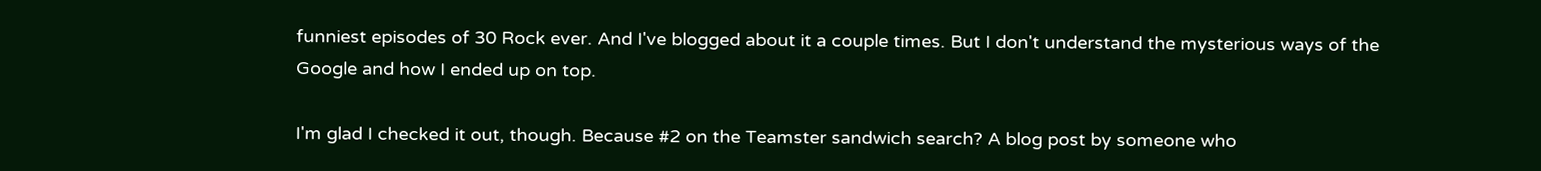funniest episodes of 30 Rock ever. And I've blogged about it a couple times. But I don't understand the mysterious ways of the Google and how I ended up on top.

I'm glad I checked it out, though. Because #2 on the Teamster sandwich search? A blog post by someone who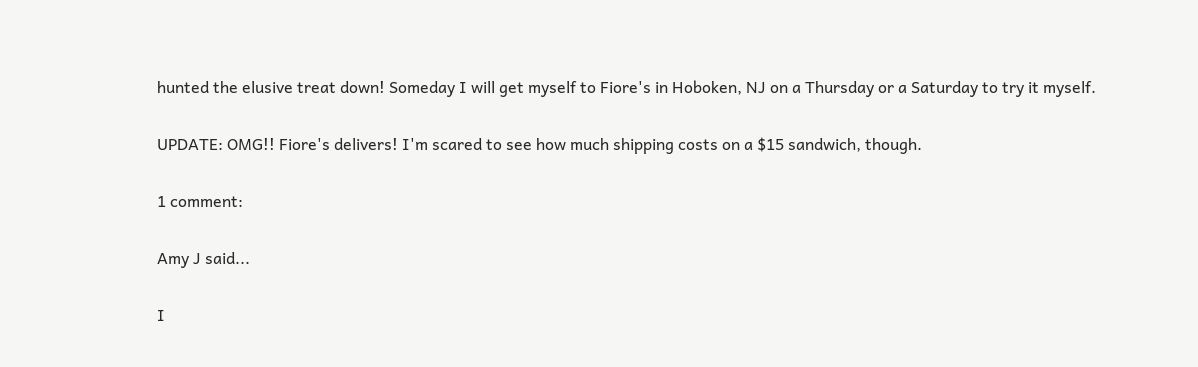hunted the elusive treat down! Someday I will get myself to Fiore's in Hoboken, NJ on a Thursday or a Saturday to try it myself.

UPDATE: OMG!! Fiore's delivers! I'm scared to see how much shipping costs on a $15 sandwich, though.

1 comment:

Amy J said...

I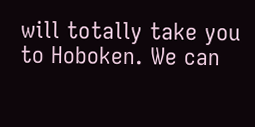will totally take you to Hoboken. We can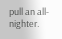pull an all-nighter.